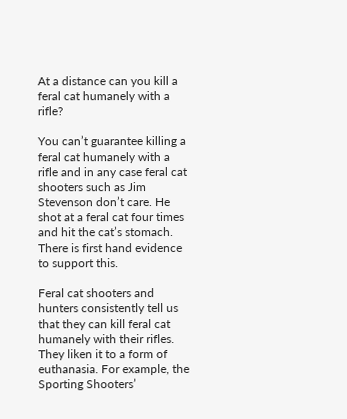At a distance can you kill a feral cat humanely with a rifle?

You can’t guarantee killing a feral cat humanely with a rifle and in any case feral cat shooters such as Jim Stevenson don’t care. He shot at a feral cat four times and hit the cat’s stomach. There is first hand evidence to support this.

Feral cat shooters and hunters consistently tell us that they can kill feral cat humanely with their rifles. They liken it to a form of euthanasia. For example, the Sporting Shooters’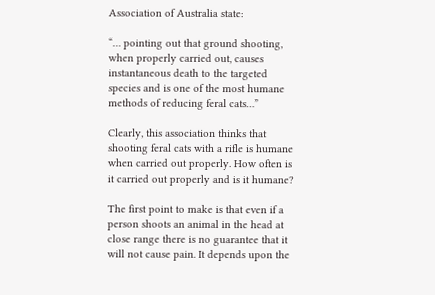Association of Australia state:

“… pointing out that ground shooting, when properly carried out, causes instantaneous death to the targeted species and is one of the most humane methods of reducing feral cats…”

Clearly, this association thinks that shooting feral cats with a rifle is humane when carried out properly. How often is it carried out properly and is it humane?

The first point to make is that even if a person shoots an animal in the head at close range there is no guarantee that it will not cause pain. It depends upon the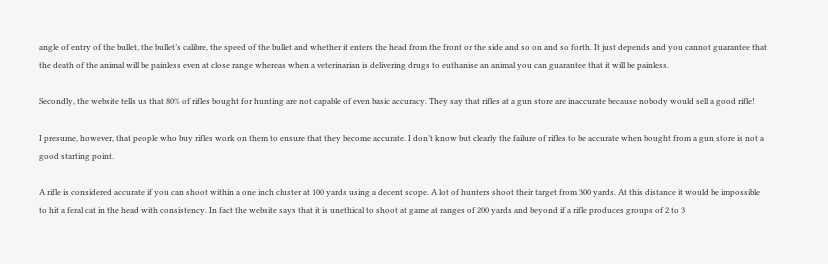angle of entry of the bullet, the bullet’s calibre, the speed of the bullet and whether it enters the head from the front or the side and so on and so forth. It just depends and you cannot guarantee that the death of the animal will be painless even at close range whereas when a veterinarian is delivering drugs to euthanise an animal you can guarantee that it will be painless.

Secondly, the website tells us that 80% of rifles bought for hunting are not capable of even basic accuracy. They say that rifles at a gun store are inaccurate because nobody would sell a good rifle!

I presume, however, that people who buy rifles work on them to ensure that they become accurate. I don’t know but clearly the failure of rifles to be accurate when bought from a gun store is not a good starting point.

A rifle is considered accurate if you can shoot within a one inch cluster at 100 yards using a decent scope. A lot of hunters shoot their target from 300 yards. At this distance it would be impossible to hit a feral cat in the head with consistency. In fact the website says that it is unethical to shoot at game at ranges of 200 yards and beyond if a rifle produces groups of 2 to 3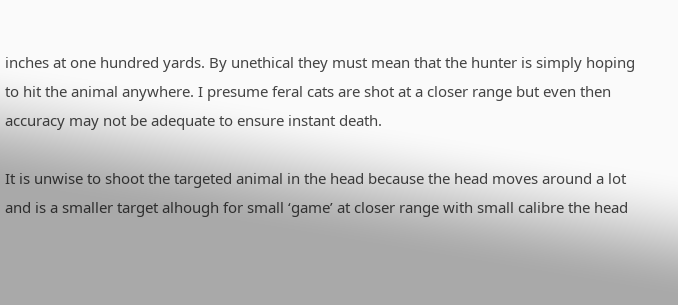inches at one hundred yards. By unethical they must mean that the hunter is simply hoping to hit the animal anywhere. I presume feral cats are shot at a closer range but even then accuracy may not be adequate to ensure instant death.

It is unwise to shoot the targeted animal in the head because the head moves around a lot and is a smaller target alhough for small ‘game’ at closer range with small calibre the head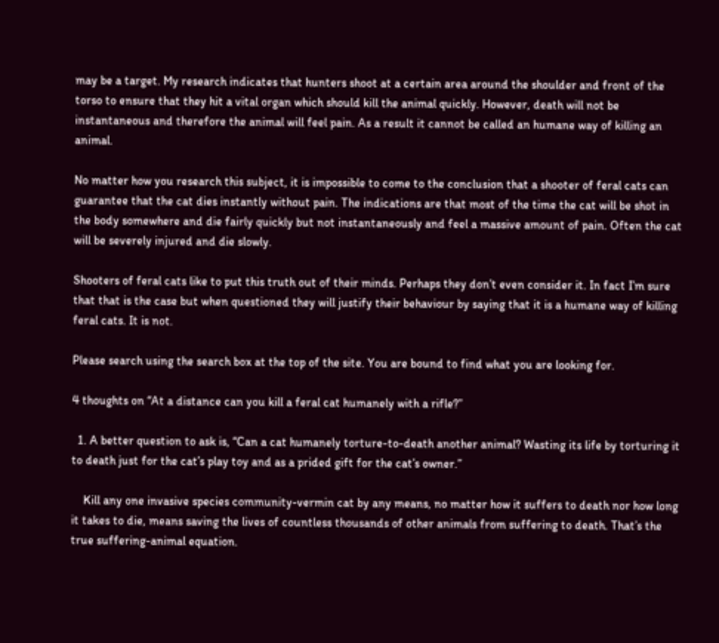may be a target. My research indicates that hunters shoot at a certain area around the shoulder and front of the torso to ensure that they hit a vital organ which should kill the animal quickly. However, death will not be instantaneous and therefore the animal will feel pain. As a result it cannot be called an humane way of killing an animal.

No matter how you research this subject, it is impossible to come to the conclusion that a shooter of feral cats can guarantee that the cat dies instantly without pain. The indications are that most of the time the cat will be shot in the body somewhere and die fairly quickly but not instantaneously and feel a massive amount of pain. Often the cat will be severely injured and die slowly.

Shooters of feral cats like to put this truth out of their minds. Perhaps they don’t even consider it. In fact I’m sure that that is the case but when questioned they will justify their behaviour by saying that it is a humane way of killing feral cats. It is not.

Please search using the search box at the top of the site. You are bound to find what you are looking for.

4 thoughts on “At a distance can you kill a feral cat humanely with a rifle?”

  1. A better question to ask is, “Can a cat humanely torture-to-death another animal? Wasting its life by torturing it to death just for the cat’s play toy and as a prided gift for the cat’s owner.”

    Kill any one invasive species community-vermin cat by any means, no matter how it suffers to death nor how long it takes to die, means saving the lives of countless thousands of other animals from suffering to death. That’s the true suffering-animal equation.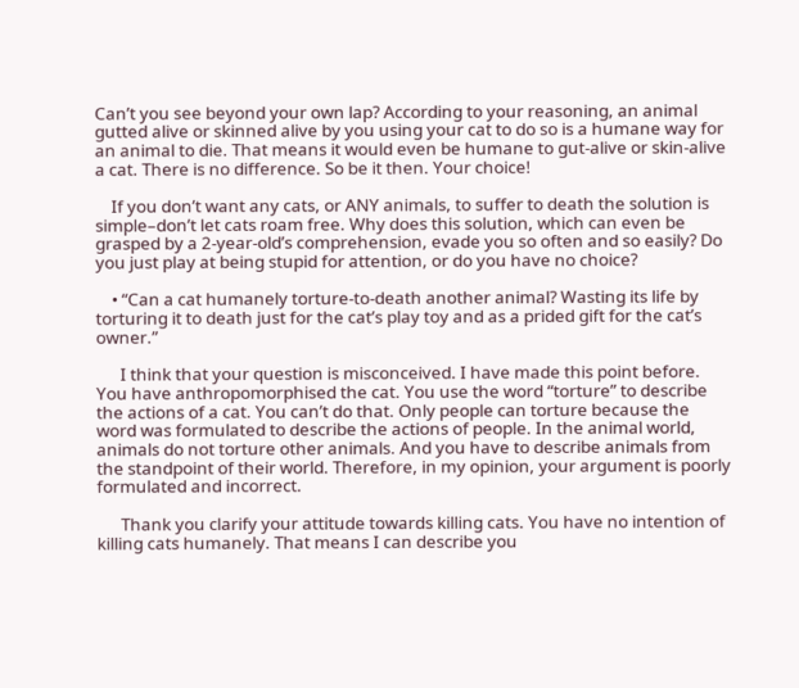Can’t you see beyond your own lap? According to your reasoning, an animal gutted alive or skinned alive by you using your cat to do so is a humane way for an animal to die. That means it would even be humane to gut-alive or skin-alive a cat. There is no difference. So be it then. Your choice!

    If you don’t want any cats, or ANY animals, to suffer to death the solution is simple–don’t let cats roam free. Why does this solution, which can even be grasped by a 2-year-old’s comprehension, evade you so often and so easily? Do you just play at being stupid for attention, or do you have no choice?

    • “Can a cat humanely torture-to-death another animal? Wasting its life by torturing it to death just for the cat’s play toy and as a prided gift for the cat’s owner.”

      I think that your question is misconceived. I have made this point before. You have anthropomorphised the cat. You use the word “torture” to describe the actions of a cat. You can’t do that. Only people can torture because the word was formulated to describe the actions of people. In the animal world, animals do not torture other animals. And you have to describe animals from the standpoint of their world. Therefore, in my opinion, your argument is poorly formulated and incorrect.

      Thank you clarify your attitude towards killing cats. You have no intention of killing cats humanely. That means I can describe you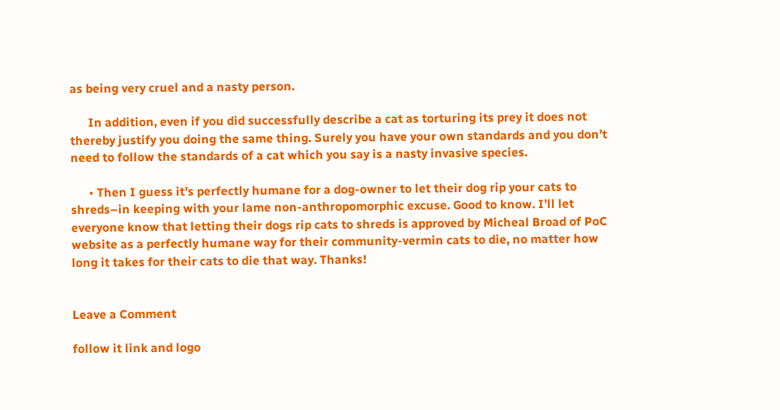as being very cruel and a nasty person.

      In addition, even if you did successfully describe a cat as torturing its prey it does not thereby justify you doing the same thing. Surely you have your own standards and you don’t need to follow the standards of a cat which you say is a nasty invasive species.

      • Then I guess it’s perfectly humane for a dog-owner to let their dog rip your cats to shreds–in keeping with your lame non-anthropomorphic excuse. Good to know. I’ll let everyone know that letting their dogs rip cats to shreds is approved by Micheal Broad of PoC website as a perfectly humane way for their community-vermin cats to die, no matter how long it takes for their cats to die that way. Thanks!


Leave a Comment

follow it link and logo